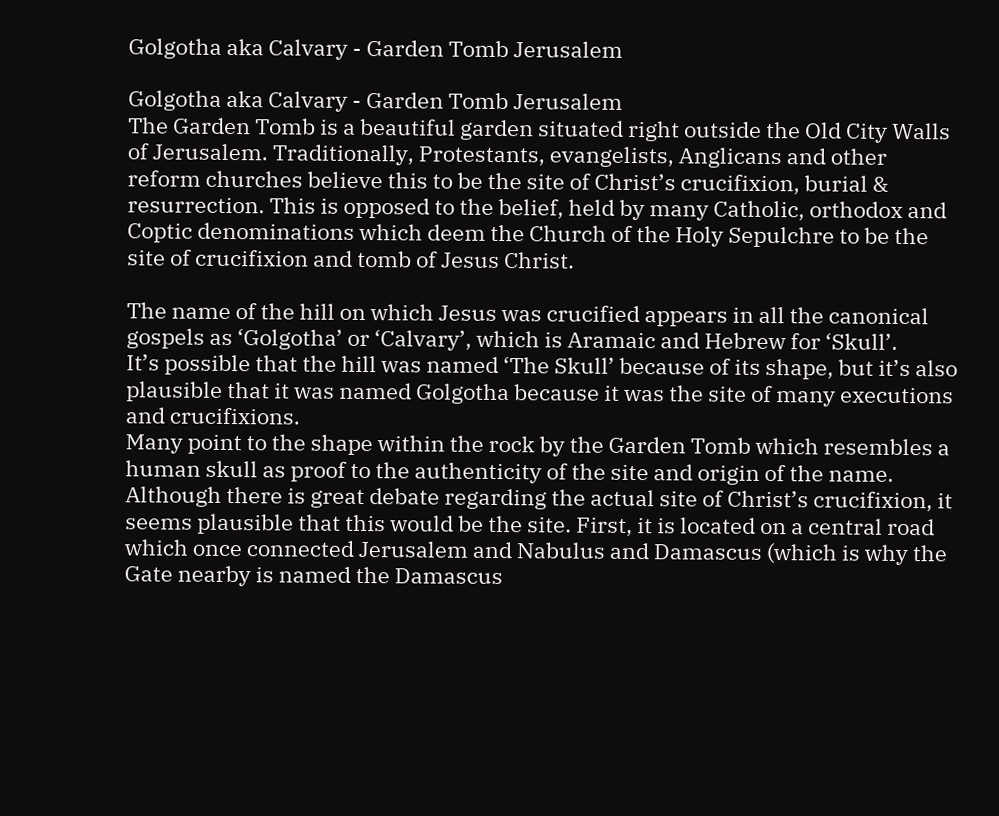Golgotha aka Calvary - Garden Tomb Jerusalem

Golgotha aka Calvary - Garden Tomb Jerusalem
The Garden Tomb is a beautiful garden situated right outside the Old City Walls of Jerusalem. Traditionally, Protestants, evangelists, Anglicans and other reform churches believe this to be the site of Christ’s crucifixion, burial & resurrection. This is opposed to the belief, held by many Catholic, orthodox and Coptic denominations which deem the Church of the Holy Sepulchre to be the site of crucifixion and tomb of Jesus Christ.

The name of the hill on which Jesus was crucified appears in all the canonical gospels as ‘Golgotha’ or ‘Calvary’, which is Aramaic and Hebrew for ‘Skull’.
It’s possible that the hill was named ‘The Skull’ because of its shape, but it’s also plausible that it was named Golgotha because it was the site of many executions and crucifixions.
Many point to the shape within the rock by the Garden Tomb which resembles a human skull as proof to the authenticity of the site and origin of the name.
Although there is great debate regarding the actual site of Christ’s crucifixion, it seems plausible that this would be the site. First, it is located on a central road which once connected Jerusalem and Nabulus and Damascus (which is why the Gate nearby is named the Damascus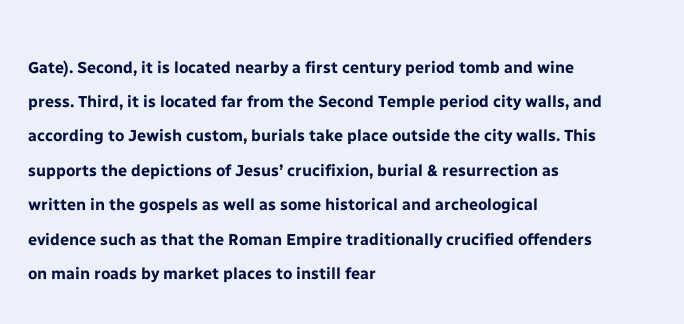Gate). Second, it is located nearby a first century period tomb and wine press. Third, it is located far from the Second Temple period city walls, and according to Jewish custom, burials take place outside the city walls. This supports the depictions of Jesus’ crucifixion, burial & resurrection as written in the gospels as well as some historical and archeological evidence such as that the Roman Empire traditionally crucified offenders on main roads by market places to instill fear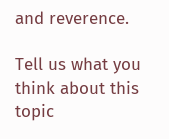and reverence.

Tell us what you think about this topic